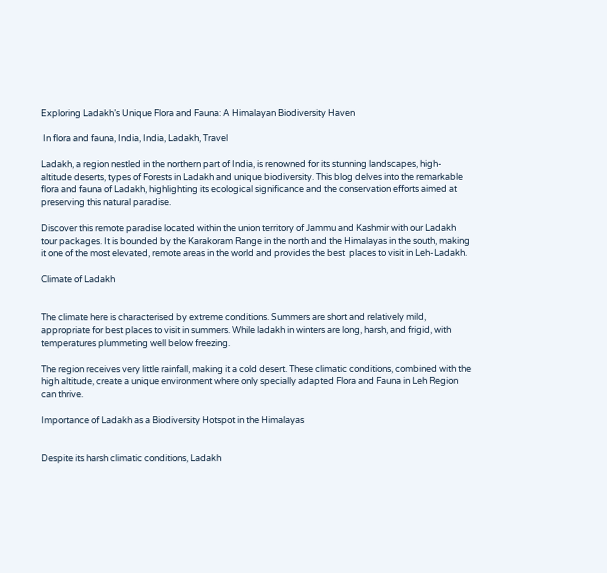Exploring Ladakh’s Unique Flora and Fauna: A Himalayan Biodiversity Haven

 In flora and fauna, India, India, Ladakh, Travel

Ladakh, a region nestled in the northern part of India, is renowned for its stunning landscapes, high-altitude deserts, types of Forests in Ladakh and unique biodiversity. This blog delves into the remarkable flora and fauna of Ladakh, highlighting its ecological significance and the conservation efforts aimed at preserving this natural paradise.

Discover this remote paradise located within the union territory of Jammu and Kashmir with our Ladakh tour packages. It is bounded by the Karakoram Range in the north and the Himalayas in the south, making it one of the most elevated, remote areas in the world and provides the best  places to visit in Leh-Ladakh.

Climate of Ladakh


The climate here is characterised by extreme conditions. Summers are short and relatively mild, appropriate for best places to visit in summers. While ladakh in winters are long, harsh, and frigid, with temperatures plummeting well below freezing.

The region receives very little rainfall, making it a cold desert. These climatic conditions, combined with the high altitude, create a unique environment where only specially adapted Flora and Fauna in Leh Region can thrive.

Importance of Ladakh as a Biodiversity Hotspot in the Himalayas


Despite its harsh climatic conditions, Ladakh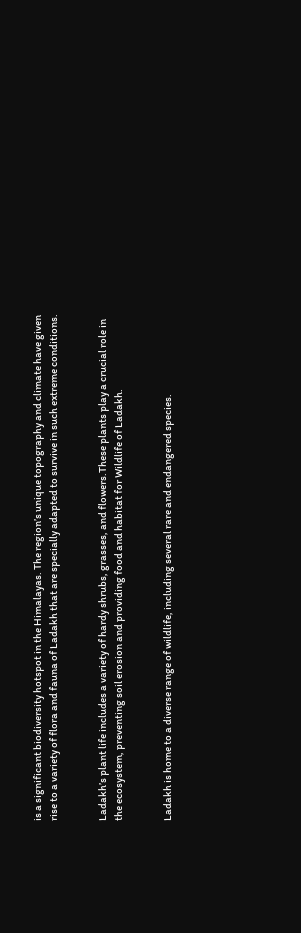is a significant biodiversity hotspot in the Himalayas. The region’s unique topography and climate have given rise to a variety of flora and fauna of Ladakh that are specially adapted to survive in such extreme conditions.


Ladakh’s plant life includes a variety of hardy shrubs, grasses, and flowers.These plants play a crucial role in the ecosystem, preventing soil erosion and providing food and habitat for Wildlife of Ladakh.


Ladakh is home to a diverse range of wildlife, including several rare and endangered species.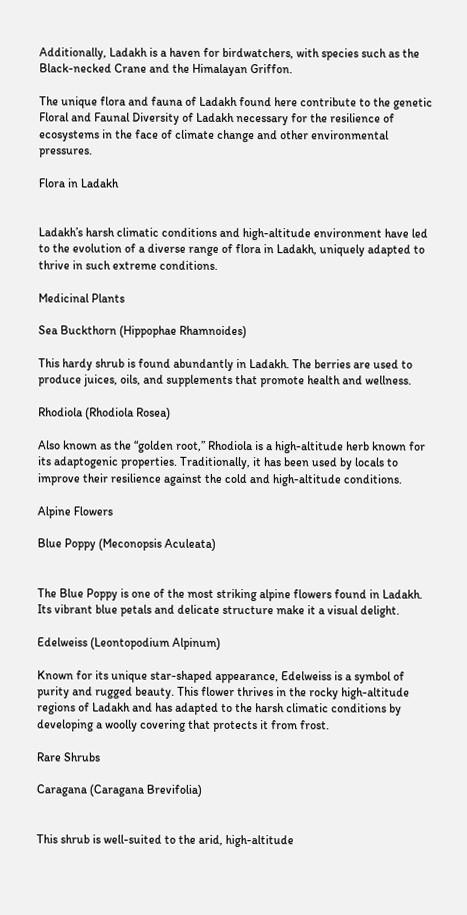Additionally, Ladakh is a haven for birdwatchers, with species such as the Black-necked Crane and the Himalayan Griffon.

The unique flora and fauna of Ladakh found here contribute to the genetic Floral and Faunal Diversity of Ladakh necessary for the resilience of ecosystems in the face of climate change and other environmental pressures.

Flora in Ladakh


Ladakh’s harsh climatic conditions and high-altitude environment have led to the evolution of a diverse range of flora in Ladakh, uniquely adapted to thrive in such extreme conditions.

Medicinal Plants

Sea Buckthorn (Hippophae Rhamnoides)

This hardy shrub is found abundantly in Ladakh. The berries are used to produce juices, oils, and supplements that promote health and wellness.

Rhodiola (Rhodiola Rosea)

Also known as the “golden root,” Rhodiola is a high-altitude herb known for its adaptogenic properties. Traditionally, it has been used by locals to improve their resilience against the cold and high-altitude conditions.

Alpine Flowers

Blue Poppy (Meconopsis Aculeata)


The Blue Poppy is one of the most striking alpine flowers found in Ladakh. Its vibrant blue petals and delicate structure make it a visual delight.

Edelweiss (Leontopodium Alpinum)

Known for its unique star-shaped appearance, Edelweiss is a symbol of purity and rugged beauty. This flower thrives in the rocky high-altitude regions of Ladakh and has adapted to the harsh climatic conditions by developing a woolly covering that protects it from frost.

Rare Shrubs

Caragana (Caragana Brevifolia)


This shrub is well-suited to the arid, high-altitude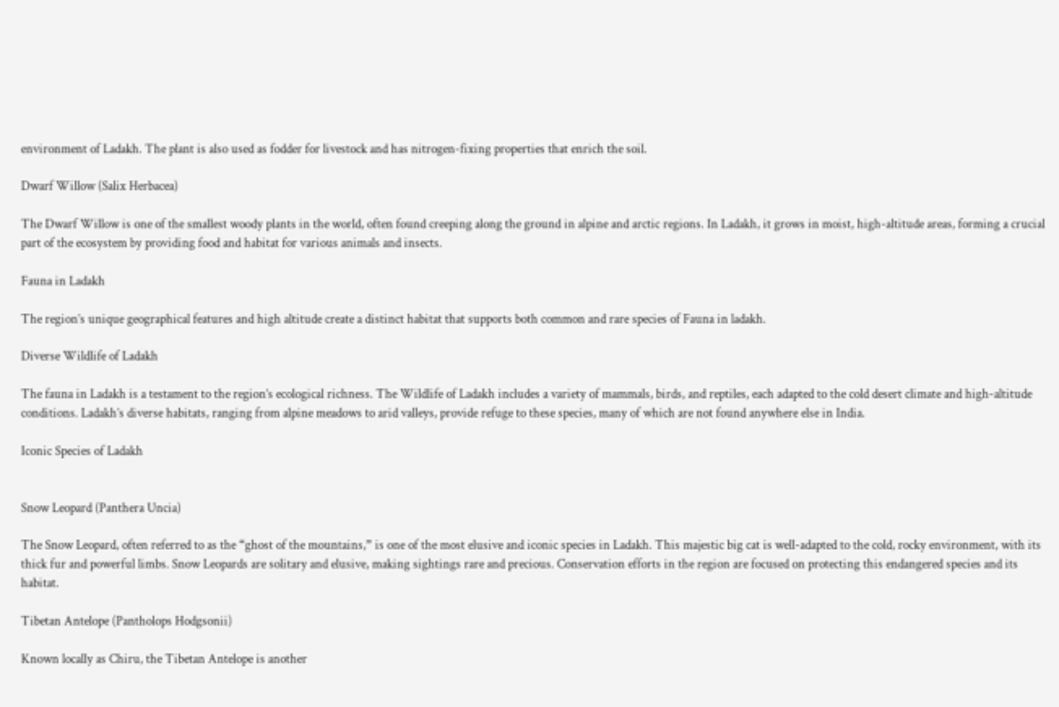environment of Ladakh. The plant is also used as fodder for livestock and has nitrogen-fixing properties that enrich the soil.

Dwarf Willow (Salix Herbacea)

The Dwarf Willow is one of the smallest woody plants in the world, often found creeping along the ground in alpine and arctic regions. In Ladakh, it grows in moist, high-altitude areas, forming a crucial part of the ecosystem by providing food and habitat for various animals and insects.

Fauna in Ladakh

The region’s unique geographical features and high altitude create a distinct habitat that supports both common and rare species of Fauna in ladakh.

Diverse Wildlife of Ladakh

The fauna in Ladakh is a testament to the region’s ecological richness. The Wildlife of Ladakh includes a variety of mammals, birds, and reptiles, each adapted to the cold desert climate and high-altitude conditions. Ladakh’s diverse habitats, ranging from alpine meadows to arid valleys, provide refuge to these species, many of which are not found anywhere else in India.

Iconic Species of Ladakh


Snow Leopard (Panthera Uncia)

The Snow Leopard, often referred to as the “ghost of the mountains,” is one of the most elusive and iconic species in Ladakh. This majestic big cat is well-adapted to the cold, rocky environment, with its thick fur and powerful limbs. Snow Leopards are solitary and elusive, making sightings rare and precious. Conservation efforts in the region are focused on protecting this endangered species and its habitat.

Tibetan Antelope (Pantholops Hodgsonii)

Known locally as Chiru, the Tibetan Antelope is another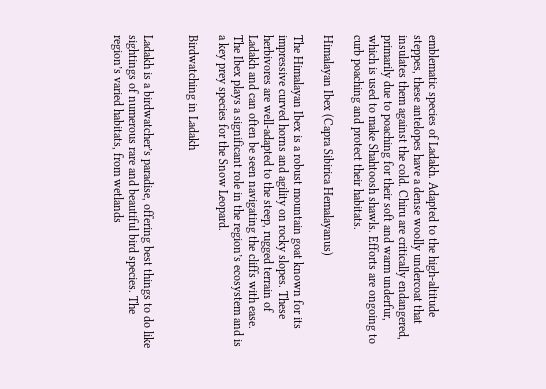emblematic species of Ladakh. Adapted to the high-altitude steppes, these antelopes have a dense woolly undercoat that insulates them against the cold. Chiru are critically endangered, primarily due to poaching for their soft and warm underfur, which is used to make Shahtoosh shawls. Efforts are ongoing to curb poaching and protect their habitats.

Himalayan Ibex (Capra Sibirica Hemalayanus)

The Himalayan Ibex is a robust mountain goat known for its impressive curved horns and agility on rocky slopes. These herbivores are well-adapted to the steep, rugged terrain of Ladakh and can often be seen navigating the cliffs with ease. The Ibex plays a significant role in the region’s ecosystem and is a key prey species for the Snow Leopard.

Birdwatching in Ladakh


Ladakh is a birdwatcher’s paradise, offering best things to do like sightings of numerous rare and beautiful bird species. The region’s varied habitats, from wetlands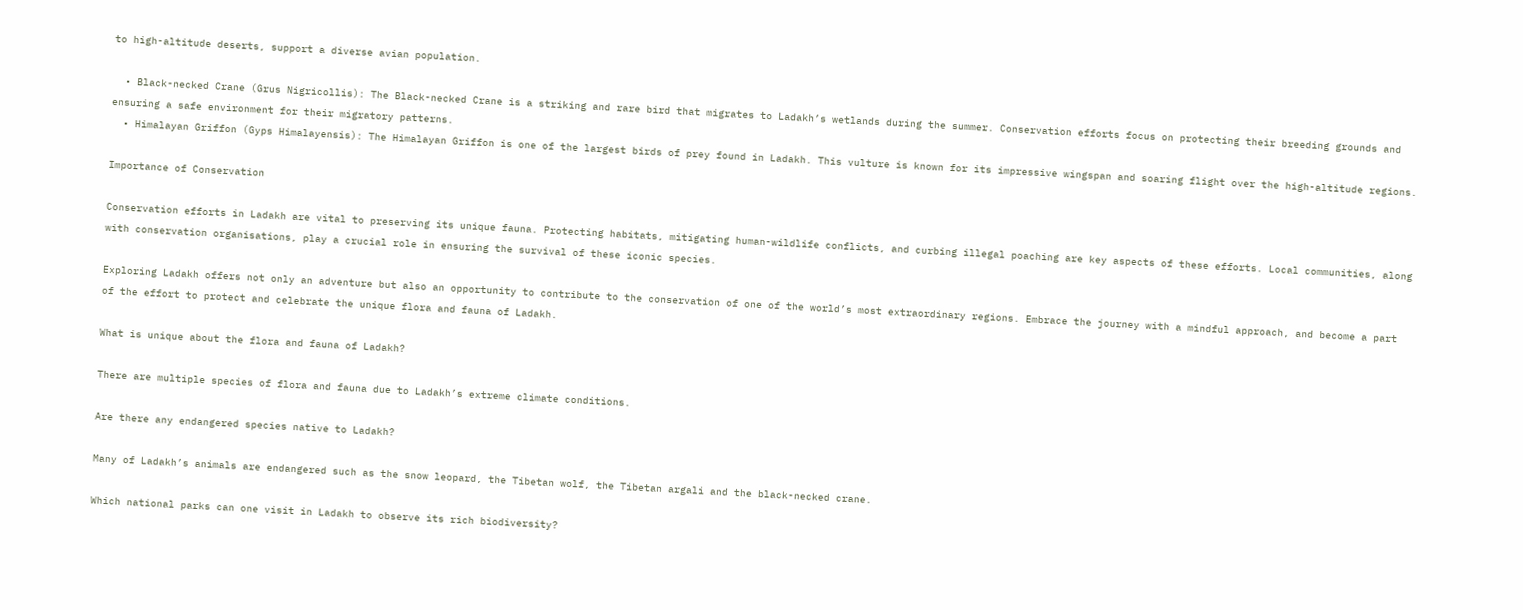to high-altitude deserts, support a diverse avian population.

  • Black-necked Crane (Grus Nigricollis): The Black-necked Crane is a striking and rare bird that migrates to Ladakh’s wetlands during the summer. Conservation efforts focus on protecting their breeding grounds and ensuring a safe environment for their migratory patterns.
  • Himalayan Griffon (Gyps Himalayensis): The Himalayan Griffon is one of the largest birds of prey found in Ladakh. This vulture is known for its impressive wingspan and soaring flight over the high-altitude regions.

Importance of Conservation

Conservation efforts in Ladakh are vital to preserving its unique fauna. Protecting habitats, mitigating human-wildlife conflicts, and curbing illegal poaching are key aspects of these efforts. Local communities, along with conservation organisations, play a crucial role in ensuring the survival of these iconic species.

Exploring Ladakh offers not only an adventure but also an opportunity to contribute to the conservation of one of the world’s most extraordinary regions. Embrace the journey with a mindful approach, and become a part of the effort to protect and celebrate the unique flora and fauna of Ladakh.

What is unique about the flora and fauna of Ladakh?

There are multiple species of flora and fauna due to Ladakh’s extreme climate conditions.

Are there any endangered species native to Ladakh?

Many of Ladakh’s animals are endangered such as the snow leopard, the Tibetan wolf, the Tibetan argali and the black-necked crane.

Which national parks can one visit in Ladakh to observe its rich biodiversity?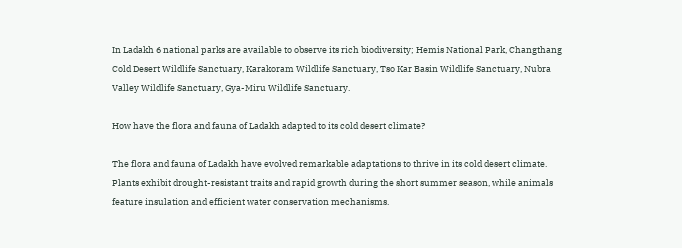In Ladakh 6 national parks are available to observe its rich biodiversity; Hemis National Park, Changthang Cold Desert Wildlife Sanctuary, Karakoram Wildlife Sanctuary, Tso Kar Basin Wildlife Sanctuary, Nubra Valley Wildlife Sanctuary, Gya-Miru Wildlife Sanctuary.

How have the flora and fauna of Ladakh adapted to its cold desert climate?

The flora and fauna of Ladakh have evolved remarkable adaptations to thrive in its cold desert climate. Plants exhibit drought-resistant traits and rapid growth during the short summer season, while animals feature insulation and efficient water conservation mechanisms.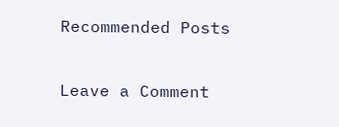Recommended Posts

Leave a Comment